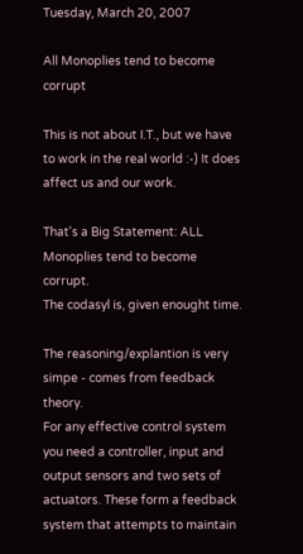Tuesday, March 20, 2007

All Monoplies tend to become corrupt

This is not about I.T., but we have to work in the real world :-) It does affect us and our work.

That's a Big Statement: ALL Monoplies tend to become corrupt.
The codasyl is, given enought time.

The reasoning/explantion is very simpe - comes from feedback theory.
For any effective control system you need a controller, input and output sensors and two sets of actuators. These form a feedback system that attempts to maintain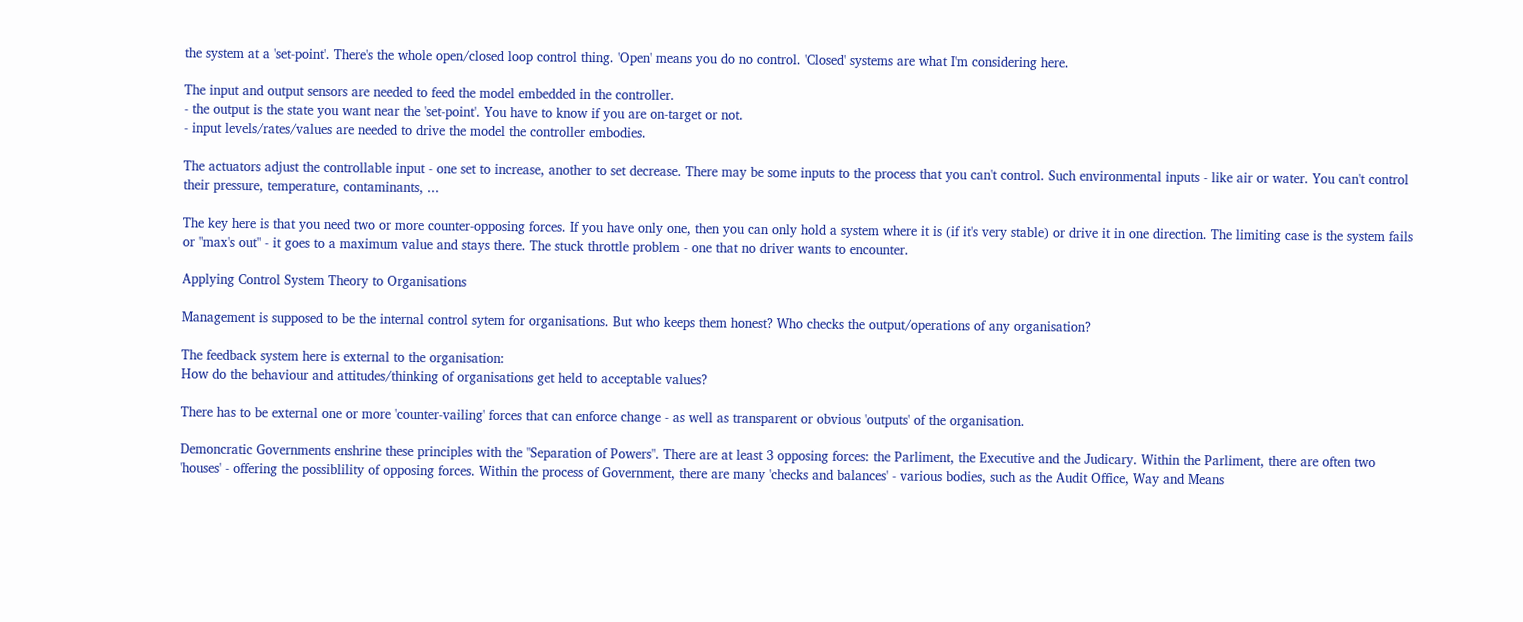the system at a 'set-point'. There's the whole open/closed loop control thing. 'Open' means you do no control. 'Closed' systems are what I'm considering here.

The input and output sensors are needed to feed the model embedded in the controller.
- the output is the state you want near the 'set-point'. You have to know if you are on-target or not.
- input levels/rates/values are needed to drive the model the controller embodies.

The actuators adjust the controllable input - one set to increase, another to set decrease. There may be some inputs to the process that you can't control. Such environmental inputs - like air or water. You can't control their pressure, temperature, contaminants, ...

The key here is that you need two or more counter-opposing forces. If you have only one, then you can only hold a system where it is (if it's very stable) or drive it in one direction. The limiting case is the system fails or "max's out" - it goes to a maximum value and stays there. The stuck throttle problem - one that no driver wants to encounter.

Applying Control System Theory to Organisations

Management is supposed to be the internal control sytem for organisations. But who keeps them honest? Who checks the output/operations of any organisation?

The feedback system here is external to the organisation:
How do the behaviour and attitudes/thinking of organisations get held to acceptable values?

There has to be external one or more 'counter-vailing' forces that can enforce change - as well as transparent or obvious 'outputs' of the organisation.

Demoncratic Governments enshrine these principles with the "Separation of Powers". There are at least 3 opposing forces: the Parliment, the Executive and the Judicary. Within the Parliment, there are often two 'houses' - offering the possiblility of opposing forces. Within the process of Government, there are many 'checks and balances' - various bodies, such as the Audit Office, Way and Means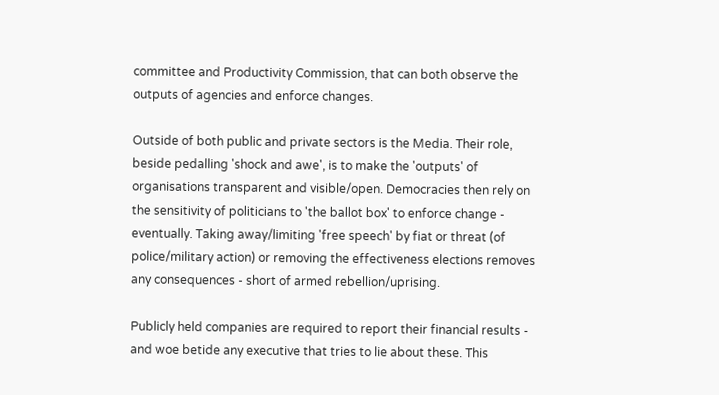committee and Productivity Commission, that can both observe the outputs of agencies and enforce changes.

Outside of both public and private sectors is the Media. Their role, beside pedalling 'shock and awe', is to make the 'outputs' of organisations transparent and visible/open. Democracies then rely on the sensitivity of politicians to 'the ballot box' to enforce change - eventually. Taking away/limiting 'free speech' by fiat or threat (of police/military action) or removing the effectiveness elections removes any consequences - short of armed rebellion/uprising.

Publicly held companies are required to report their financial results - and woe betide any executive that tries to lie about these. This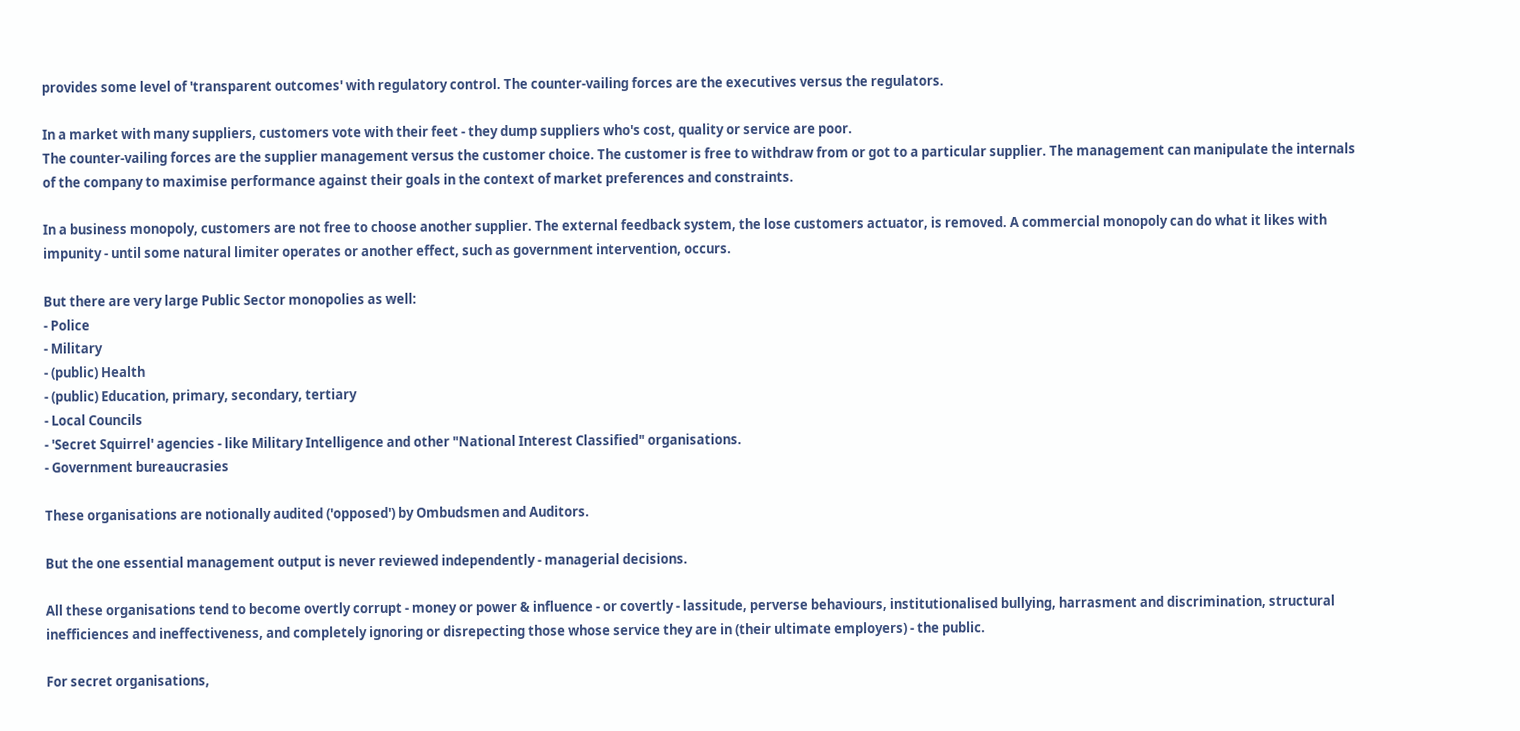provides some level of 'transparent outcomes' with regulatory control. The counter-vailing forces are the executives versus the regulators.

In a market with many suppliers, customers vote with their feet - they dump suppliers who's cost, quality or service are poor.
The counter-vailing forces are the supplier management versus the customer choice. The customer is free to withdraw from or got to a particular supplier. The management can manipulate the internals of the company to maximise performance against their goals in the context of market preferences and constraints.

In a business monopoly, customers are not free to choose another supplier. The external feedback system, the lose customers actuator, is removed. A commercial monopoly can do what it likes with impunity - until some natural limiter operates or another effect, such as government intervention, occurs.

But there are very large Public Sector monopolies as well:
- Police
- Military
- (public) Health
- (public) Education, primary, secondary, tertiary
- Local Councils
- 'Secret Squirrel' agencies - like Military Intelligence and other "National Interest Classified" organisations.
- Government bureaucrasies

These organisations are notionally audited ('opposed') by Ombudsmen and Auditors.

But the one essential management output is never reviewed independently - managerial decisions.

All these organisations tend to become overtly corrupt - money or power & influence - or covertly - lassitude, perverse behaviours, institutionalised bullying, harrasment and discrimination, structural inefficiences and ineffectiveness, and completely ignoring or disrepecting those whose service they are in (their ultimate employers) - the public.

For secret organisations,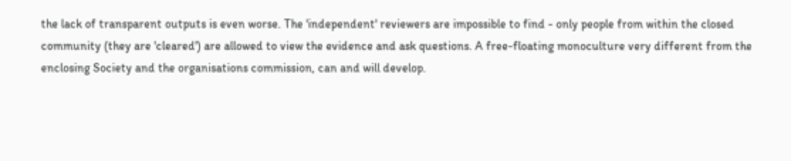the lack of transparent outputs is even worse. The 'independent' reviewers are impossible to find - only people from within the closed community (they are 'cleared') are allowed to view the evidence and ask questions. A free-floating monoculture very different from the enclosing Society and the organisations commission, can and will develop.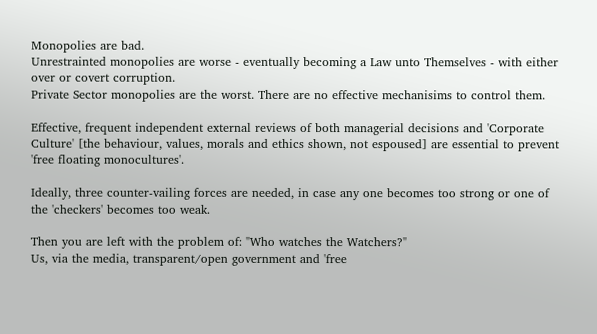Monopolies are bad.
Unrestrainted monopolies are worse - eventually becoming a Law unto Themselves - with either over or covert corruption.
Private Sector monopolies are the worst. There are no effective mechanisims to control them.

Effective, frequent independent external reviews of both managerial decisions and 'Corporate Culture' [the behaviour, values, morals and ethics shown, not espoused] are essential to prevent 'free floating monocultures'.

Ideally, three counter-vailing forces are needed, in case any one becomes too strong or one of the 'checkers' becomes too weak.

Then you are left with the problem of: "Who watches the Watchers?"
Us, via the media, transparent/open government and 'free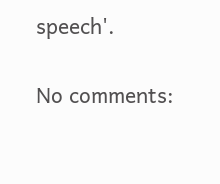speech'.

No comments: